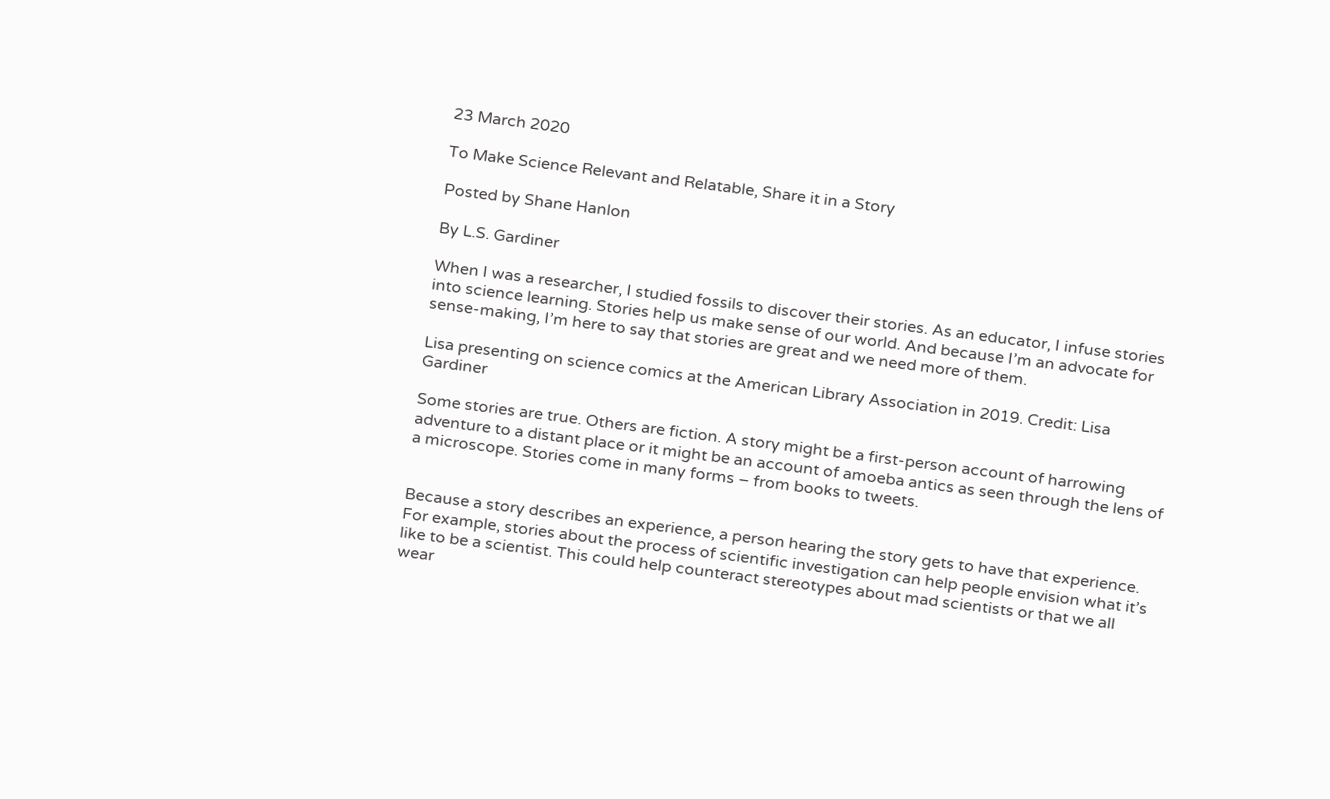23 March 2020

To Make Science Relevant and Relatable, Share it in a Story

Posted by Shane Hanlon

By L.S. Gardiner

When I was a researcher, I studied fossils to discover their stories. As an educator, I infuse stories into science learning. Stories help us make sense of our world. And because I’m an advocate for sense-making, I’m here to say that stories are great and we need more of them.

Lisa presenting on science comics at the American Library Association in 2019. Credit: Lisa Gardiner

Some stories are true. Others are fiction. A story might be a first-person account of harrowing adventure to a distant place or it might be an account of amoeba antics as seen through the lens of a microscope. Stories come in many forms – from books to tweets.


Because a story describes an experience, a person hearing the story gets to have that experience. For example, stories about the process of scientific investigation can help people envision what it’s like to be a scientist. This could help counteract stereotypes about mad scientists or that we all wear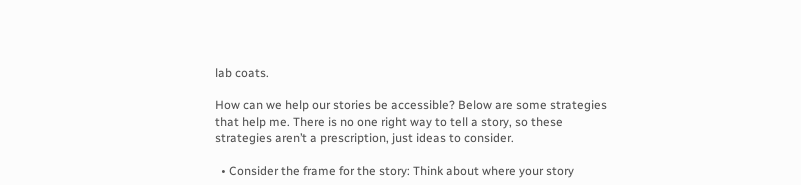lab coats.

How can we help our stories be accessible? Below are some strategies that help me. There is no one right way to tell a story, so these strategies aren’t a prescription, just ideas to consider.

  • Consider the frame for the story: Think about where your story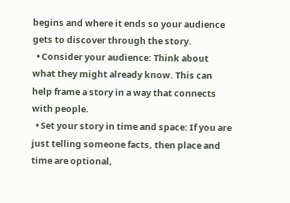begins and where it ends so your audience gets to discover through the story.
  • Consider your audience: Think about what they might already know. This can help frame a story in a way that connects with people.
  • Set your story in time and space: If you are just telling someone facts, then place and time are optional,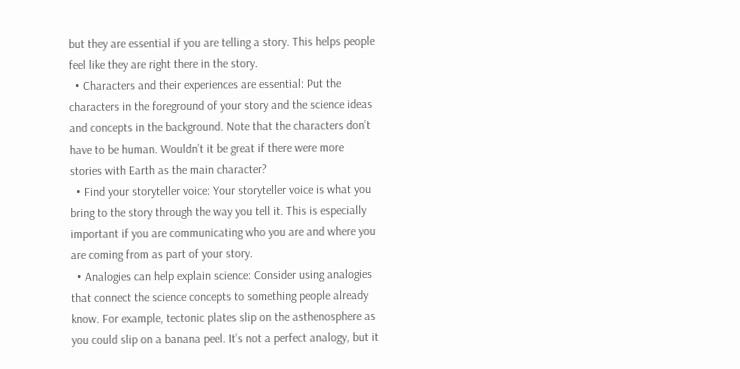but they are essential if you are telling a story. This helps people feel like they are right there in the story.
  • Characters and their experiences are essential: Put the characters in the foreground of your story and the science ideas and concepts in the background. Note that the characters don’t have to be human. Wouldn’t it be great if there were more stories with Earth as the main character?
  • Find your storyteller voice: Your storyteller voice is what you bring to the story through the way you tell it. This is especially important if you are communicating who you are and where you are coming from as part of your story.
  • Analogies can help explain science: Consider using analogies that connect the science concepts to something people already know. For example, tectonic plates slip on the asthenosphere as you could slip on a banana peel. It’s not a perfect analogy, but it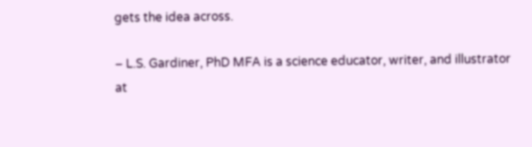gets the idea across.

– L.S. Gardiner, PhD MFA is a science educator, writer, and illustrator at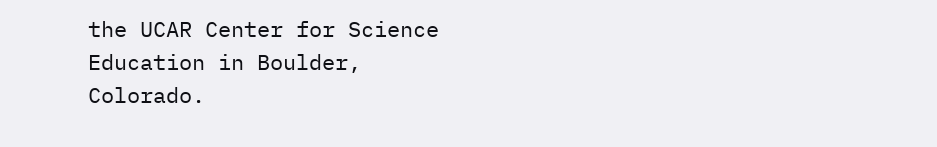the UCAR Center for Science Education in Boulder, Colorado.